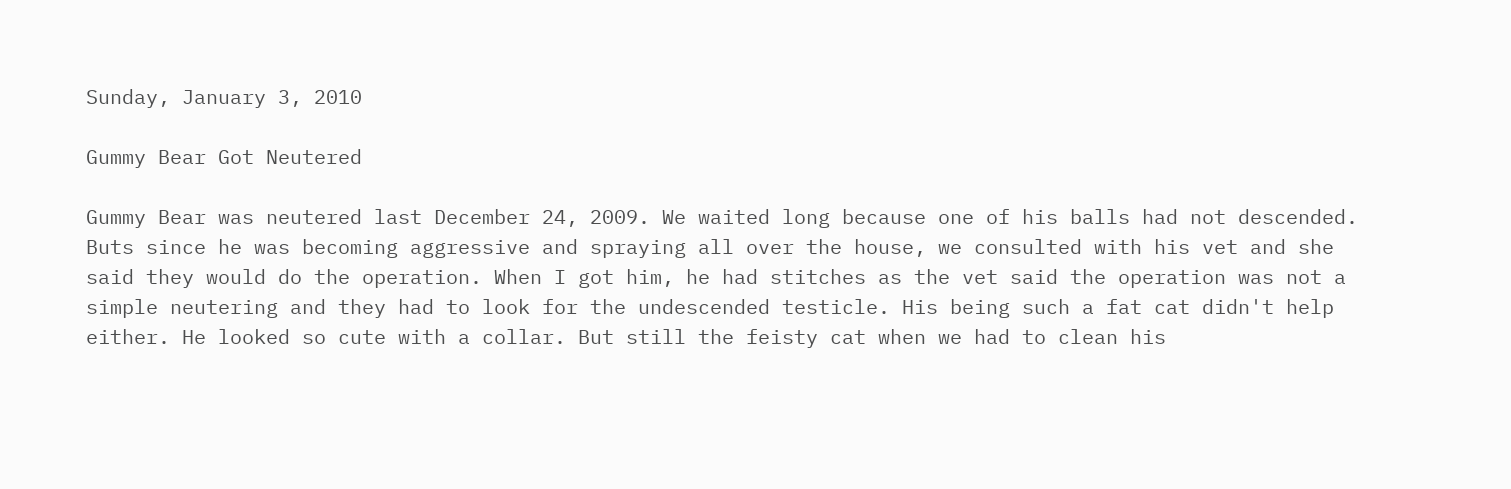Sunday, January 3, 2010

Gummy Bear Got Neutered

Gummy Bear was neutered last December 24, 2009. We waited long because one of his balls had not descended. Buts since he was becoming aggressive and spraying all over the house, we consulted with his vet and she said they would do the operation. When I got him, he had stitches as the vet said the operation was not a simple neutering and they had to look for the undescended testicle. His being such a fat cat didn't help either. He looked so cute with a collar. But still the feisty cat when we had to clean his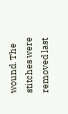wound. The stitches were removed last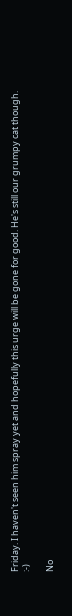Friday. I haven't seen him spray yet and hopefully this urge will be gone for good. He's still our grumpy cat though. :-)

No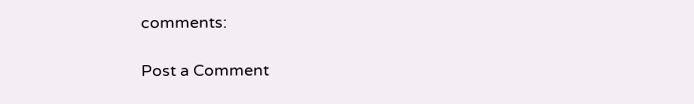comments:

Post a Comment